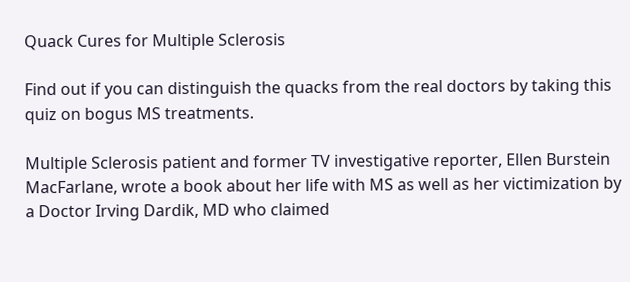Quack Cures for Multiple Sclerosis

Find out if you can distinguish the quacks from the real doctors by taking this quiz on bogus MS treatments.

Multiple Sclerosis patient and former TV investigative reporter, Ellen Burstein MacFarlane, wrote a book about her life with MS as well as her victimization by a Doctor Irving Dardik, MD who claimed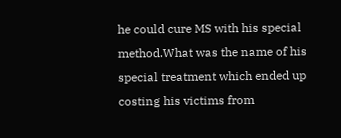he could cure MS with his special method.What was the name of his special treatment which ended up costing his victims from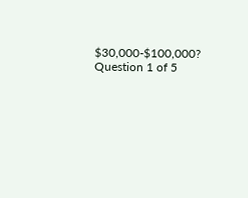$30,000-$100,000?
Question 1 of 5